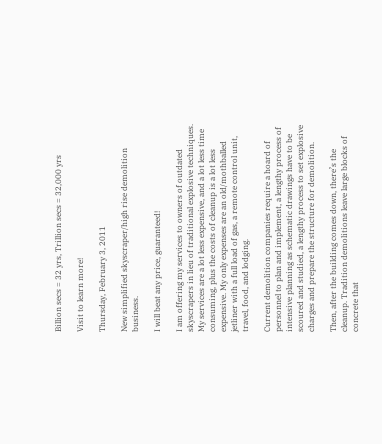Billion secs = 32 yrs, Trillion secs = 32,000 yrs

Visit to learn more!

Thursday, February 3, 2011

New simplified skyscraper/high rise demolition business.

I will beat any price, guaranteed!

I am offering my services to owners of outdated skyscrapers in lieu of traditional explosive techniques. My services are a lot less expensive, and a lot less time consuming, plus the costs of cleanup is a lot less expensive. My only expenses are an old/mothballed jetliner with a full load of gas, a remote control unit, travel, food, and lodging.

Current demolition companies require a hoard of personnel to plan and implement, a lengthy process of intensive planning as schematic drawings have to be scoured and studied, a lengthy process to set explosive charges and prepare the structure for demolition.

Then, after the building comes down, there’s the cleanup. Tradition demolitions leave large blocks of concrete that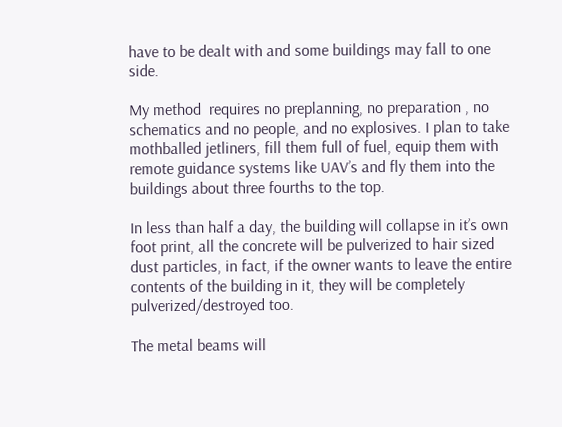have to be dealt with and some buildings may fall to one side.

My method  requires no preplanning, no preparation , no schematics and no people, and no explosives. I plan to take mothballed jetliners, fill them full of fuel, equip them with  remote guidance systems like UAV’s and fly them into the buildings about three fourths to the top.

In less than half a day, the building will collapse in it’s own foot print, all the concrete will be pulverized to hair sized dust particles, in fact, if the owner wants to leave the entire contents of the building in it, they will be completely pulverized/destroyed too.

The metal beams will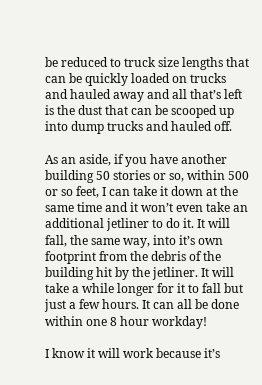be reduced to truck size lengths that can be quickly loaded on trucks and hauled away and all that’s left is the dust that can be scooped up into dump trucks and hauled off.

As an aside, if you have another building 50 stories or so, within 500 or so feet, I can take it down at the same time and it won’t even take an additional jetliner to do it. It will fall, the same way, into it’s own footprint from the debris of the building hit by the jetliner. It will take a while longer for it to fall but just a few hours. It can all be done within one 8 hour workday!

I know it will work because it’s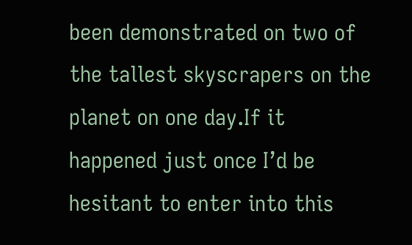been demonstrated on two of the tallest skyscrapers on the planet on one day.If it happened just once I’d be hesitant to enter into this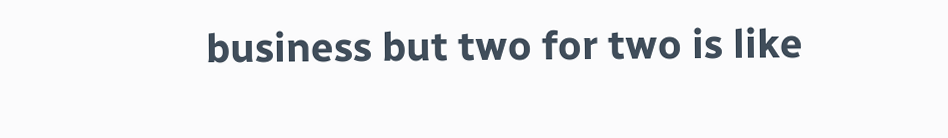business but two for two is like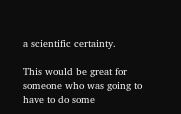a scientific certainty.

This would be great for someone who was going to have to do some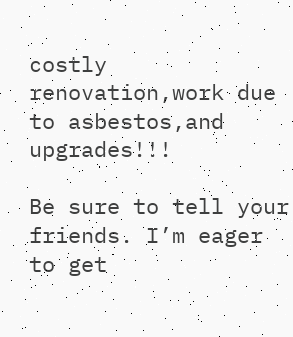costly renovation,work due to asbestos,and upgrades!!!

Be sure to tell your friends. I’m eager to get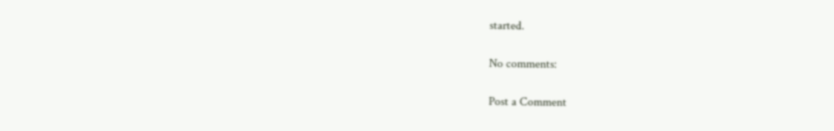started.

No comments:

Post a Comment